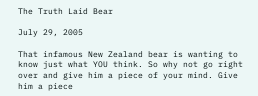The Truth Laid Bear

July 29, 2005

That infamous New Zealand bear is wanting to know just what YOU think. So why not go right over and give him a piece of your mind. Give him a piece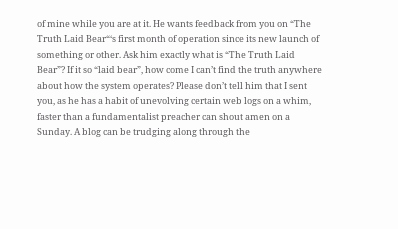of mine while you are at it. He wants feedback from you on “The Truth Laid Bear“‘s first month of operation since its new launch of something or other. Ask him exactly what is “The Truth Laid Bear”? If it so “laid bear”, how come I can’t find the truth anywhere about how the system operates? Please don’t tell him that I sent you, as he has a habit of unevolving certain web logs on a whim, faster than a fundamentalist preacher can shout amen on a Sunday. A blog can be trudging along through the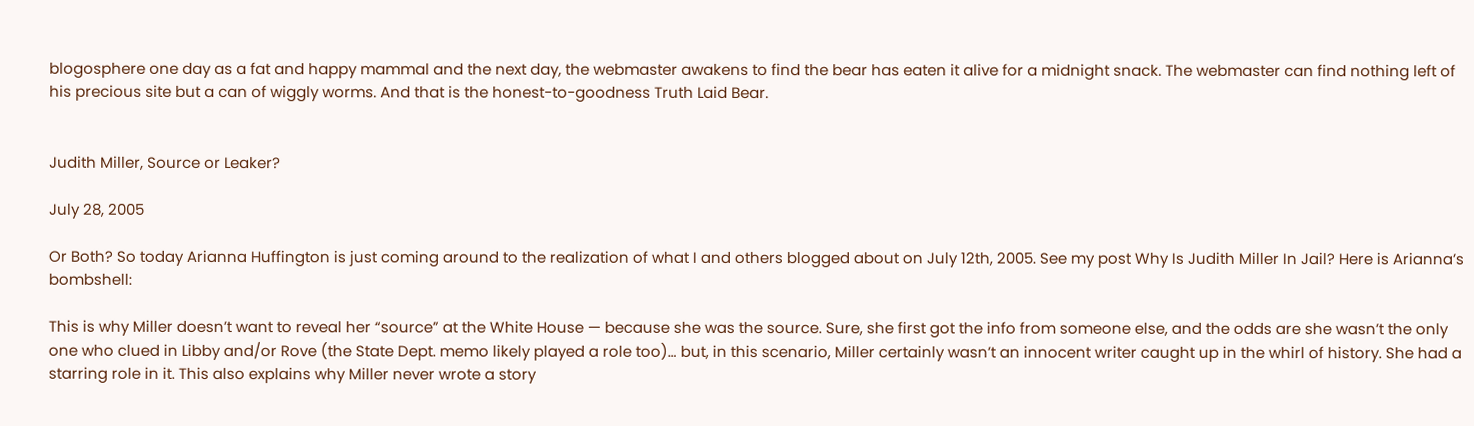blogosphere one day as a fat and happy mammal and the next day, the webmaster awakens to find the bear has eaten it alive for a midnight snack. The webmaster can find nothing left of his precious site but a can of wiggly worms. And that is the honest-to-goodness Truth Laid Bear.


Judith Miller, Source or Leaker?

July 28, 2005

Or Both? So today Arianna Huffington is just coming around to the realization of what I and others blogged about on July 12th, 2005. See my post Why Is Judith Miller In Jail? Here is Arianna’s bombshell:

This is why Miller doesn’t want to reveal her “source” at the White House — because she was the source. Sure, she first got the info from someone else, and the odds are she wasn’t the only one who clued in Libby and/or Rove (the State Dept. memo likely played a role too)… but, in this scenario, Miller certainly wasn’t an innocent writer caught up in the whirl of history. She had a starring role in it. This also explains why Miller never wrote a story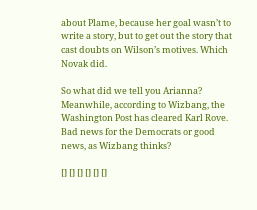about Plame, because her goal wasn’t to write a story, but to get out the story that cast doubts on Wilson’s motives. Which Novak did.

So what did we tell you Arianna? Meanwhile, according to Wizbang, the Washington Post has cleared Karl Rove. Bad news for the Democrats or good news, as Wizbang thinks?

[] [] [] [] [] []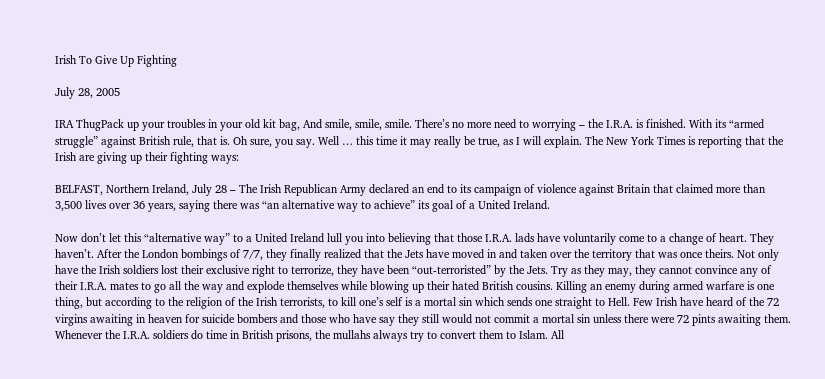Irish To Give Up Fighting

July 28, 2005

IRA ThugPack up your troubles in your old kit bag, And smile, smile, smile. There’s no more need to worrying – the I.R.A. is finished. With its “armed struggle” against British rule, that is. Oh sure, you say. Well … this time it may really be true, as I will explain. The New York Times is reporting that the Irish are giving up their fighting ways:

BELFAST, Northern Ireland, July 28 – The Irish Republican Army declared an end to its campaign of violence against Britain that claimed more than 3,500 lives over 36 years, saying there was “an alternative way to achieve” its goal of a United Ireland.

Now don’t let this “alternative way” to a United Ireland lull you into believing that those I.R.A. lads have voluntarily come to a change of heart. They haven’t. After the London bombings of 7/7, they finally realized that the Jets have moved in and taken over the territory that was once theirs. Not only have the Irish soldiers lost their exclusive right to terrorize, they have been “out-terroristed” by the Jets. Try as they may, they cannot convince any of their I.R.A. mates to go all the way and explode themselves while blowing up their hated British cousins. Killing an enemy during armed warfare is one thing, but according to the religion of the Irish terrorists, to kill one’s self is a mortal sin which sends one straight to Hell. Few Irish have heard of the 72 virgins awaiting in heaven for suicide bombers and those who have say they still would not commit a mortal sin unless there were 72 pints awaiting them. Whenever the I.R.A. soldiers do time in British prisons, the mullahs always try to convert them to Islam. All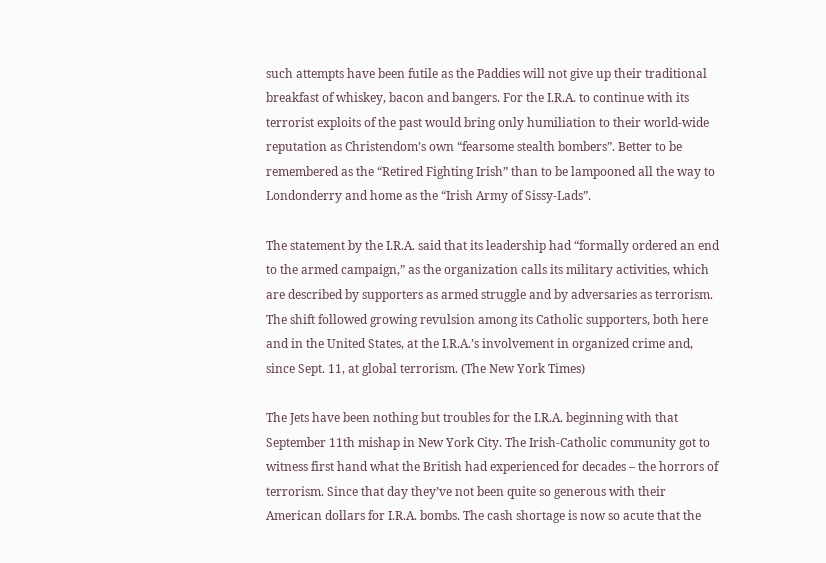such attempts have been futile as the Paddies will not give up their traditional breakfast of whiskey, bacon and bangers. For the I.R.A. to continue with its terrorist exploits of the past would bring only humiliation to their world-wide reputation as Christendom’s own “fearsome stealth bombers”. Better to be remembered as the “Retired Fighting Irish” than to be lampooned all the way to Londonderry and home as the “Irish Army of Sissy-Lads”.

The statement by the I.R.A. said that its leadership had “formally ordered an end to the armed campaign,” as the organization calls its military activities, which are described by supporters as armed struggle and by adversaries as terrorism. The shift followed growing revulsion among its Catholic supporters, both here and in the United States, at the I.R.A.’s involvement in organized crime and, since Sept. 11, at global terrorism. (The New York Times)

The Jets have been nothing but troubles for the I.R.A. beginning with that September 11th mishap in New York City. The Irish-Catholic community got to witness first hand what the British had experienced for decades – the horrors of terrorism. Since that day they’ve not been quite so generous with their American dollars for I.R.A. bombs. The cash shortage is now so acute that the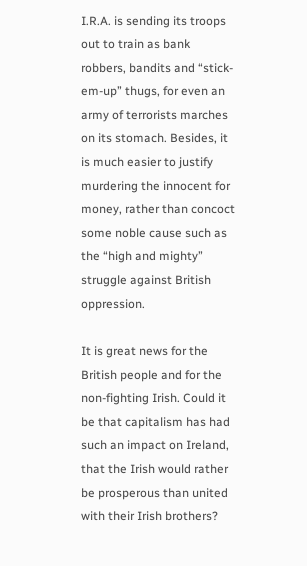I.R.A. is sending its troops out to train as bank robbers, bandits and “stick-em-up” thugs, for even an army of terrorists marches on its stomach. Besides, it is much easier to justify murdering the innocent for money, rather than concoct some noble cause such as the “high and mighty” struggle against British oppression.

It is great news for the British people and for the non-fighting Irish. Could it be that capitalism has had such an impact on Ireland, that the Irish would rather be prosperous than united with their Irish brothers?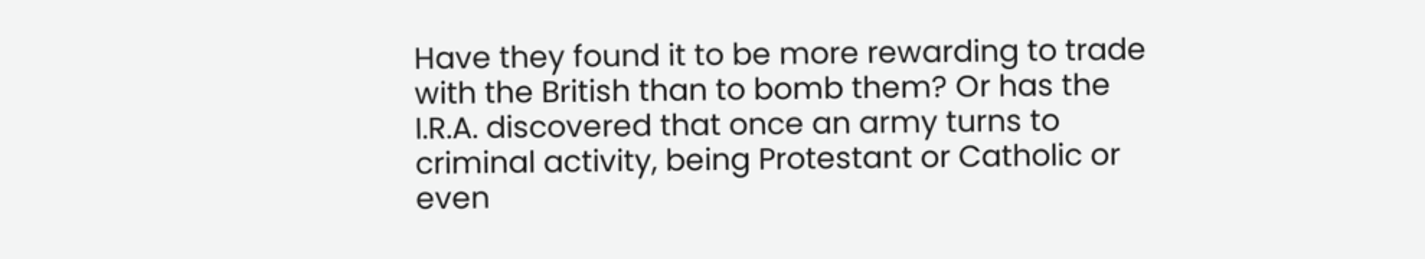Have they found it to be more rewarding to trade with the British than to bomb them? Or has the I.R.A. discovered that once an army turns to criminal activity, being Protestant or Catholic or even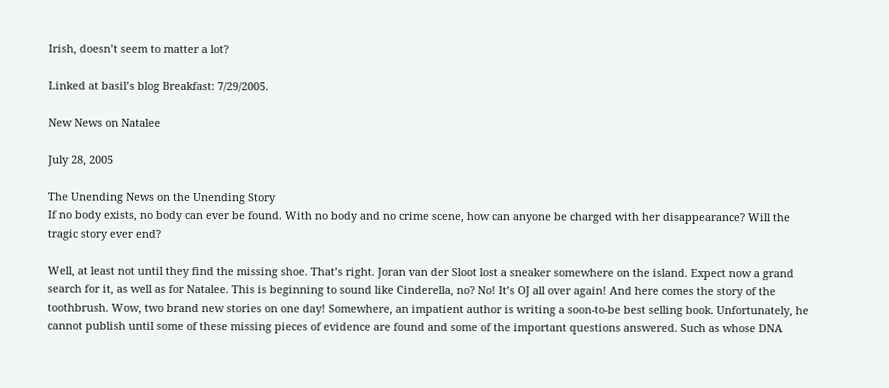Irish, doesn’t seem to matter a lot?

Linked at basil’s blog Breakfast: 7/29/2005.

New News on Natalee

July 28, 2005

The Unending News on the Unending Story
If no body exists, no body can ever be found. With no body and no crime scene, how can anyone be charged with her disappearance? Will the tragic story ever end?

Well, at least not until they find the missing shoe. That’s right. Joran van der Sloot lost a sneaker somewhere on the island. Expect now a grand search for it, as well as for Natalee. This is beginning to sound like Cinderella, no? No! It’s OJ all over again! And here comes the story of the toothbrush. Wow, two brand new stories on one day! Somewhere, an impatient author is writing a soon-to-be best selling book. Unfortunately, he cannot publish until some of these missing pieces of evidence are found and some of the important questions answered. Such as whose DNA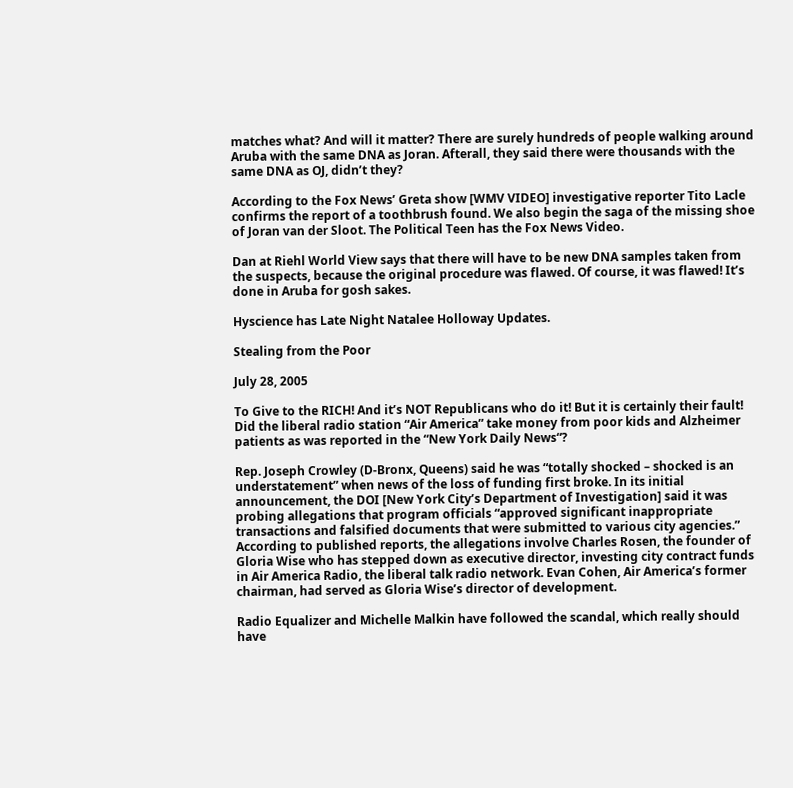matches what? And will it matter? There are surely hundreds of people walking around Aruba with the same DNA as Joran. Afterall, they said there were thousands with the same DNA as OJ, didn’t they?

According to the Fox News’ Greta show [WMV VIDEO] investigative reporter Tito Lacle confirms the report of a toothbrush found. We also begin the saga of the missing shoe of Joran van der Sloot. The Political Teen has the Fox News Video.

Dan at Riehl World View says that there will have to be new DNA samples taken from the suspects, because the original procedure was flawed. Of course, it was flawed! It’s done in Aruba for gosh sakes.

Hyscience has Late Night Natalee Holloway Updates.

Stealing from the Poor

July 28, 2005

To Give to the RICH! And it’s NOT Republicans who do it! But it is certainly their fault! Did the liberal radio station “Air America” take money from poor kids and Alzheimer patients as was reported in the “New York Daily News“?

Rep. Joseph Crowley (D-Bronx, Queens) said he was “totally shocked – shocked is an understatement” when news of the loss of funding first broke. In its initial announcement, the DOI [New York City’s Department of Investigation] said it was probing allegations that program officials “approved significant inappropriate transactions and falsified documents that were submitted to various city agencies.” According to published reports, the allegations involve Charles Rosen, the founder of Gloria Wise who has stepped down as executive director, investing city contract funds in Air America Radio, the liberal talk radio network. Evan Cohen, Air America’s former chairman, had served as Gloria Wise’s director of development.

Radio Equalizer and Michelle Malkin have followed the scandal, which really should have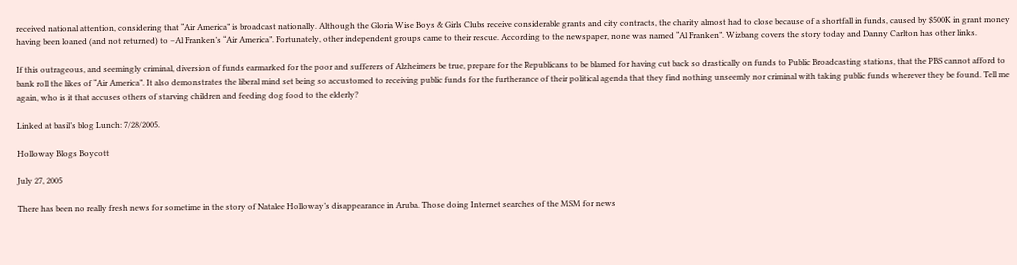received national attention, considering that “Air America” is broadcast nationally. Although the Gloria Wise Boys & Girls Clubs receive considerable grants and city contracts, the charity almost had to close because of a shortfall in funds, caused by $500K in grant money having been loaned (and not returned) to –Al Franken’s “Air America”. Fortunately, other independent groups came to their rescue. According to the newspaper, none was named “Al Franken”. Wizbang covers the story today and Danny Carlton has other links.

If this outrageous, and seemingly criminal, diversion of funds earmarked for the poor and sufferers of Alzheimers be true, prepare for the Republicans to be blamed for having cut back so drastically on funds to Public Broadcasting stations, that the PBS cannot afford to bank roll the likes of “Air America”. It also demonstrates the liberal mind set being so accustomed to receiving public funds for the furtherance of their political agenda that they find nothing unseemly nor criminal with taking public funds wherever they be found. Tell me again, who is it that accuses others of starving children and feeding dog food to the elderly?

Linked at basil’s blog Lunch: 7/28/2005.

Holloway Blogs Boycott

July 27, 2005

There has been no really fresh news for sometime in the story of Natalee Holloway’s disappearance in Aruba. Those doing Internet searches of the MSM for news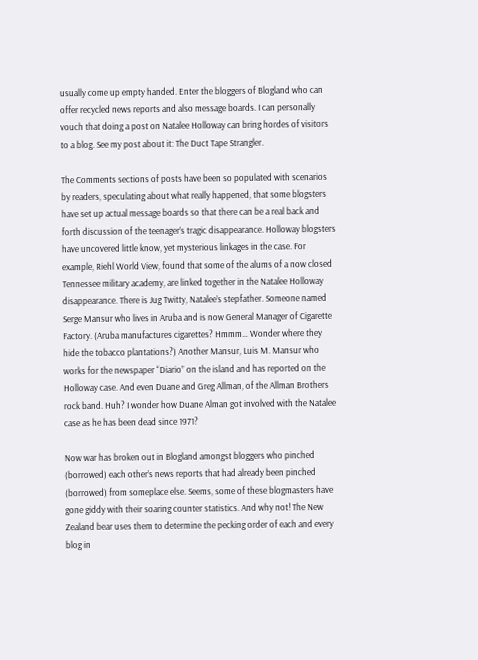usually come up empty handed. Enter the bloggers of Blogland who can offer recycled news reports and also message boards. I can personally vouch that doing a post on Natalee Holloway can bring hordes of visitors to a blog. See my post about it: The Duct Tape Strangler.

The Comments sections of posts have been so populated with scenarios by readers, speculating about what really happened, that some blogsters have set up actual message boards so that there can be a real back and forth discussion of the teenager’s tragic disappearance. Holloway blogsters have uncovered little know, yet mysterious linkages in the case. For example, Riehl World View, found that some of the alums of a now closed Tennessee military academy, are linked together in the Natalee Holloway disappearance. There is Jug Twitty, Natalee’s stepfather. Someone named Serge Mansur who lives in Aruba and is now General Manager of Cigarette Factory. (Aruba manufactures cigarettes? Hmmm… Wonder where they hide the tobacco plantations?) Another Mansur, Luis M. Mansur who works for the newspaper “Diario” on the island and has reported on the Holloway case. And even Duane and Greg Allman, of the Allman Brothers rock band. Huh? I wonder how Duane Alman got involved with the Natalee case as he has been dead since 1971?

Now war has broken out in Blogland amongst bloggers who pinched (borrowed) each other’s news reports that had already been pinched (borrowed) from someplace else. Seems, some of these blogmasters have gone giddy with their soaring counter statistics. And why not! The New Zealand bear uses them to determine the pecking order of each and every blog in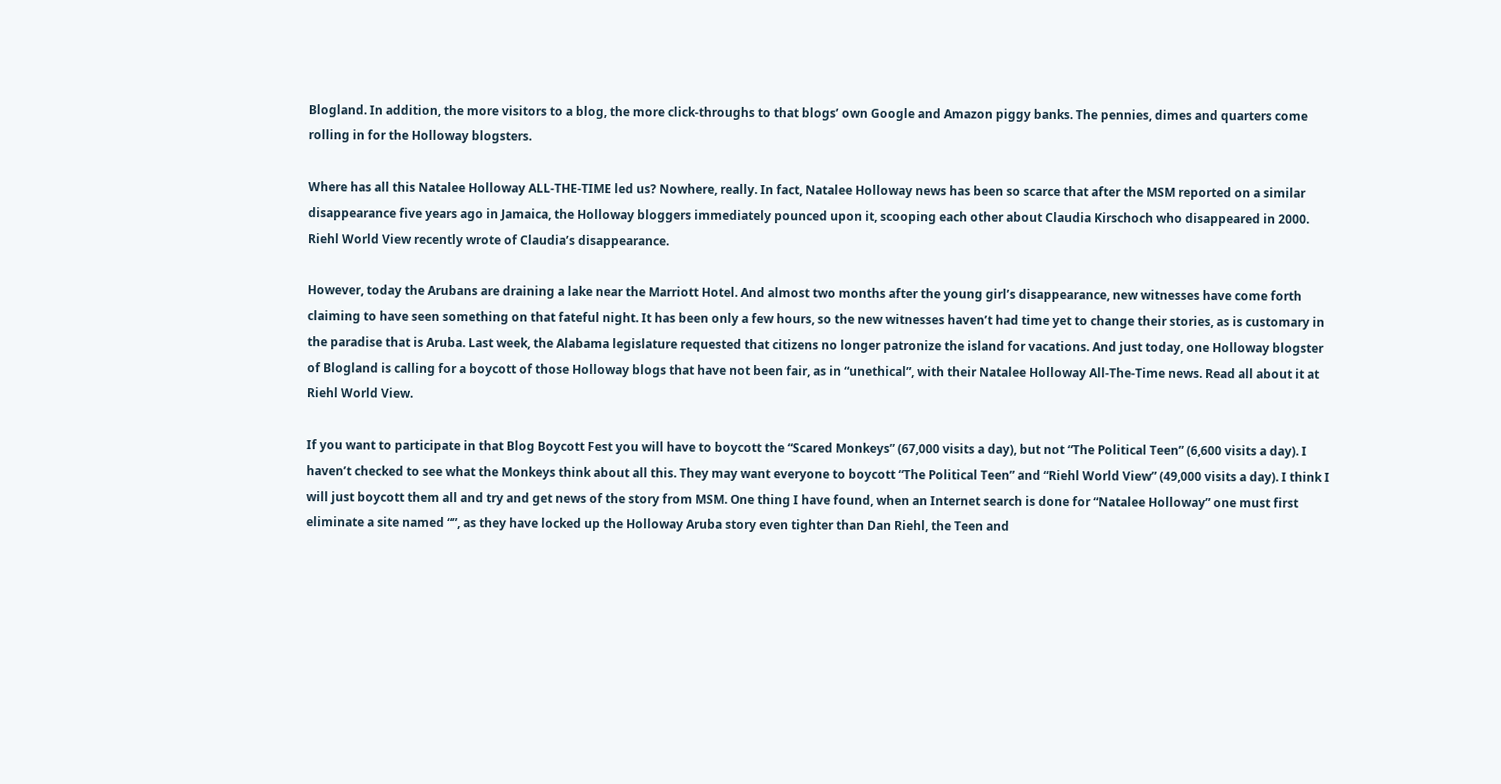Blogland. In addition, the more visitors to a blog, the more click-throughs to that blogs’ own Google and Amazon piggy banks. The pennies, dimes and quarters come rolling in for the Holloway blogsters.

Where has all this Natalee Holloway ALL-THE-TIME led us? Nowhere, really. In fact, Natalee Holloway news has been so scarce that after the MSM reported on a similar disappearance five years ago in Jamaica, the Holloway bloggers immediately pounced upon it, scooping each other about Claudia Kirschoch who disappeared in 2000. Riehl World View recently wrote of Claudia’s disappearance.

However, today the Arubans are draining a lake near the Marriott Hotel. And almost two months after the young girl’s disappearance, new witnesses have come forth claiming to have seen something on that fateful night. It has been only a few hours, so the new witnesses haven’t had time yet to change their stories, as is customary in the paradise that is Aruba. Last week, the Alabama legislature requested that citizens no longer patronize the island for vacations. And just today, one Holloway blogster of Blogland is calling for a boycott of those Holloway blogs that have not been fair, as in “unethical”, with their Natalee Holloway All-The-Time news. Read all about it at Riehl World View.

If you want to participate in that Blog Boycott Fest you will have to boycott the “Scared Monkeys” (67,000 visits a day), but not “The Political Teen” (6,600 visits a day). I haven’t checked to see what the Monkeys think about all this. They may want everyone to boycott “The Political Teen” and “Riehl World View” (49,000 visits a day). I think I will just boycott them all and try and get news of the story from MSM. One thing I have found, when an Internet search is done for “Natalee Holloway” one must first eliminate a site named “”, as they have locked up the Holloway Aruba story even tighter than Dan Riehl, the Teen and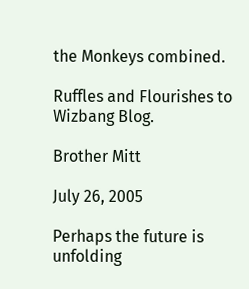the Monkeys combined.

Ruffles and Flourishes to Wizbang Blog.

Brother Mitt

July 26, 2005

Perhaps the future is unfolding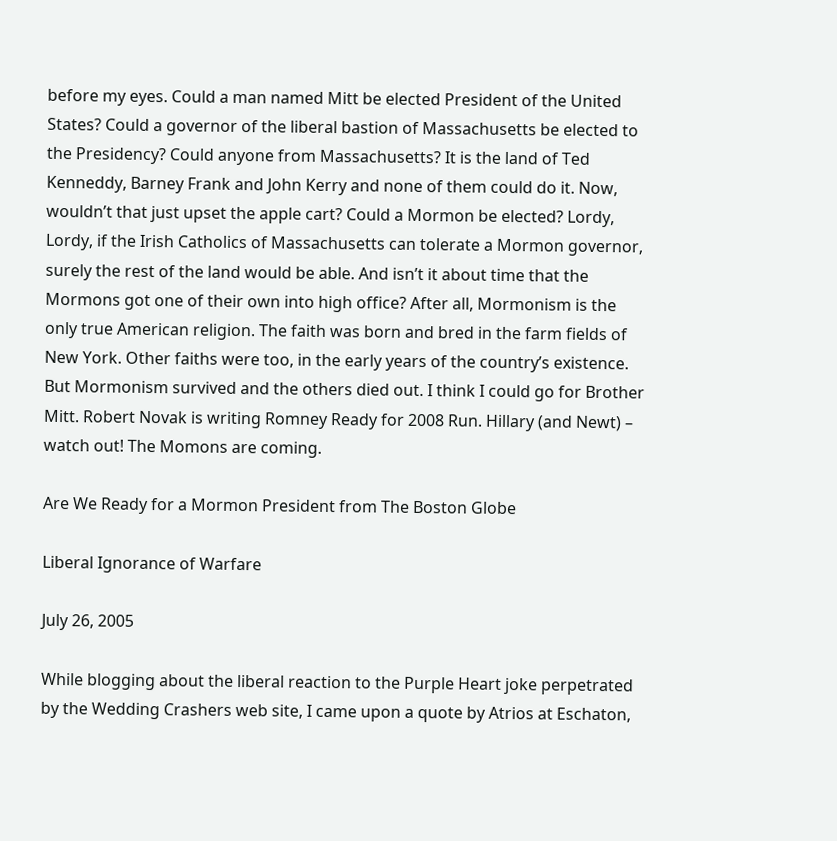before my eyes. Could a man named Mitt be elected President of the United States? Could a governor of the liberal bastion of Massachusetts be elected to the Presidency? Could anyone from Massachusetts? It is the land of Ted Kenneddy, Barney Frank and John Kerry and none of them could do it. Now, wouldn’t that just upset the apple cart? Could a Mormon be elected? Lordy, Lordy, if the Irish Catholics of Massachusetts can tolerate a Mormon governor, surely the rest of the land would be able. And isn’t it about time that the Mormons got one of their own into high office? After all, Mormonism is the only true American religion. The faith was born and bred in the farm fields of New York. Other faiths were too, in the early years of the country’s existence. But Mormonism survived and the others died out. I think I could go for Brother Mitt. Robert Novak is writing Romney Ready for 2008 Run. Hillary (and Newt) – watch out! The Momons are coming.

Are We Ready for a Mormon President from The Boston Globe

Liberal Ignorance of Warfare

July 26, 2005

While blogging about the liberal reaction to the Purple Heart joke perpetrated by the Wedding Crashers web site, I came upon a quote by Atrios at Eschaton,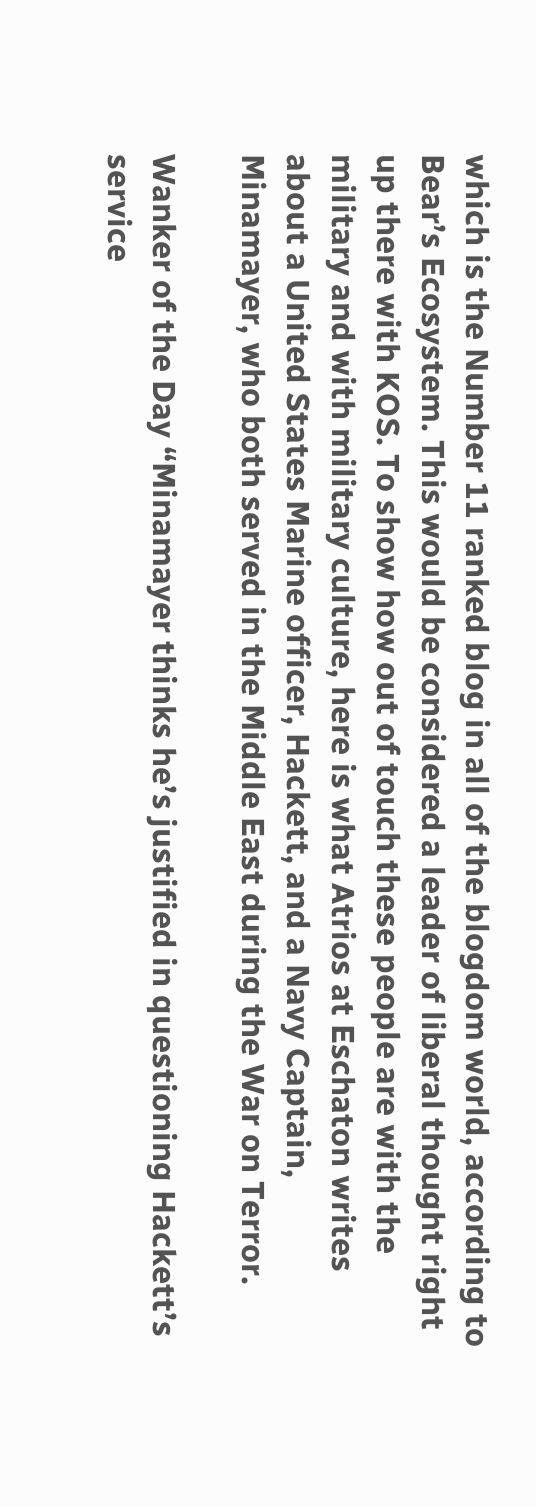which is the Number 11 ranked blog in all of the blogdom world, according to Bear’s Ecosystem. This would be considered a leader of liberal thought right up there with KOS. To show how out of touch these people are with the military and with military culture, here is what Atrios at Eschaton writes about a United States Marine officer, Hackett, and a Navy Captain, Minamayer, who both served in the Middle East during the War on Terror.

Wanker of the Day “Minamayer thinks he’s justified in questioning Hackett’s service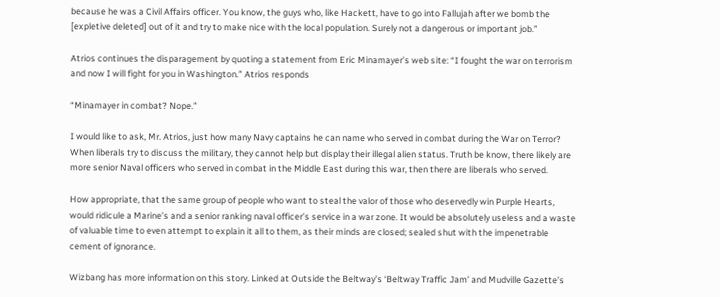because he was a Civil Affairs officer. You know, the guys who, like Hackett, have to go into Fallujah after we bomb the [expletive deleted] out of it and try to make nice with the local population. Surely not a dangerous or important job.”

Atrios continues the disparagement by quoting a statement from Eric Minamayer’s web site: “I fought the war on terrorism and now I will fight for you in Washington.” Atrios responds

“Minamayer in combat? Nope.”

I would like to ask, Mr. Atrios, just how many Navy captains he can name who served in combat during the War on Terror? When liberals try to discuss the military, they cannot help but display their illegal alien status. Truth be know, there likely are more senior Naval officers who served in combat in the Middle East during this war, then there are liberals who served.

How appropriate, that the same group of people who want to steal the valor of those who deservedly win Purple Hearts, would ridicule a Marine’s and a senior ranking naval officer’s service in a war zone. It would be absolutely useless and a waste of valuable time to even attempt to explain it all to them, as their minds are closed; sealed shut with the impenetrable cement of ignorance.

Wizbang has more information on this story. Linked at Outside the Beltway’s ‘Beltway Traffic Jam’ and Mudville Gazette’s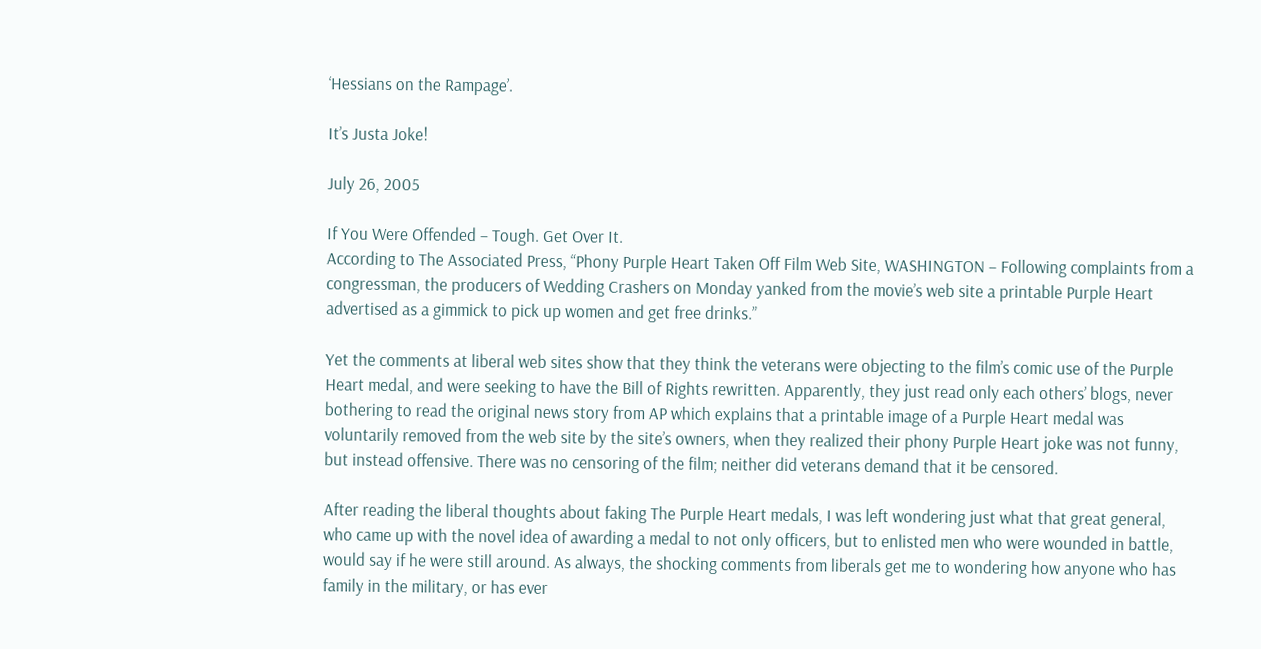‘Hessians on the Rampage’.

It’s Justa Joke!

July 26, 2005

If You Were Offended – Tough. Get Over It.
According to The Associated Press, “Phony Purple Heart Taken Off Film Web Site, WASHINGTON – Following complaints from a congressman, the producers of Wedding Crashers on Monday yanked from the movie’s web site a printable Purple Heart advertised as a gimmick to pick up women and get free drinks.”

Yet the comments at liberal web sites show that they think the veterans were objecting to the film’s comic use of the Purple Heart medal, and were seeking to have the Bill of Rights rewritten. Apparently, they just read only each others’ blogs, never bothering to read the original news story from AP which explains that a printable image of a Purple Heart medal was voluntarily removed from the web site by the site’s owners, when they realized their phony Purple Heart joke was not funny, but instead offensive. There was no censoring of the film; neither did veterans demand that it be censored.

After reading the liberal thoughts about faking The Purple Heart medals, I was left wondering just what that great general, who came up with the novel idea of awarding a medal to not only officers, but to enlisted men who were wounded in battle, would say if he were still around. As always, the shocking comments from liberals get me to wondering how anyone who has family in the military, or has ever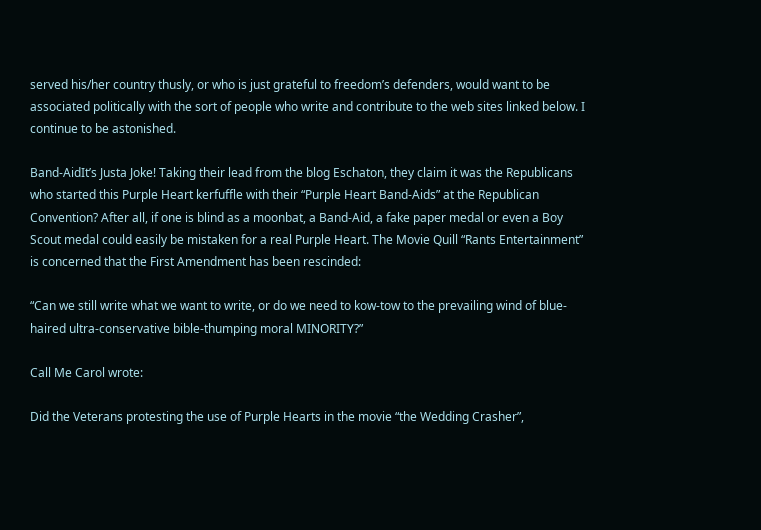served his/her country thusly, or who is just grateful to freedom’s defenders, would want to be associated politically with the sort of people who write and contribute to the web sites linked below. I continue to be astonished.

Band-AidIt’s Justa Joke! Taking their lead from the blog Eschaton, they claim it was the Republicans who started this Purple Heart kerfuffle with their “Purple Heart Band-Aids” at the Republican Convention? After all, if one is blind as a moonbat, a Band-Aid, a fake paper medal or even a Boy Scout medal could easily be mistaken for a real Purple Heart. The Movie Quill “Rants Entertainment” is concerned that the First Amendment has been rescinded:

“Can we still write what we want to write, or do we need to kow-tow to the prevailing wind of blue-haired ultra-conservative bible-thumping moral MINORITY?”

Call Me Carol wrote:

Did the Veterans protesting the use of Purple Hearts in the movie “the Wedding Crasher”,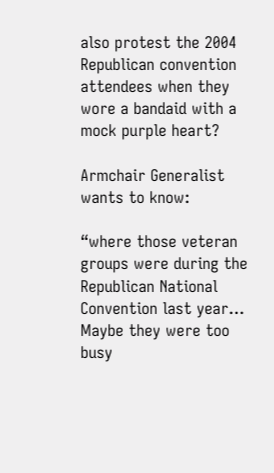also protest the 2004 Republican convention attendees when they wore a bandaid with a mock purple heart?

Armchair Generalist wants to know:

“where those veteran groups were during the Republican National Convention last year… Maybe they were too busy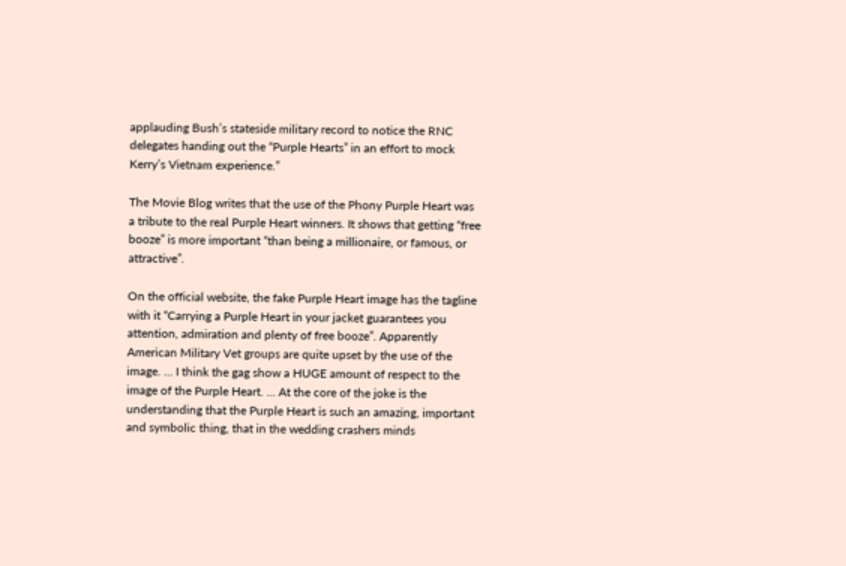applauding Bush’s stateside military record to notice the RNC delegates handing out the “Purple Hearts” in an effort to mock Kerry’s Vietnam experience.”

The Movie Blog writes that the use of the Phony Purple Heart was a tribute to the real Purple Heart winners. It shows that getting “free booze” is more important “than being a millionaire, or famous, or attractive”.

On the official website, the fake Purple Heart image has the tagline with it “Carrying a Purple Heart in your jacket guarantees you attention, admiration and plenty of free booze”. Apparently American Military Vet groups are quite upset by the use of the image. … I think the gag show a HUGE amount of respect to the image of the Purple Heart. … At the core of the joke is the understanding that the Purple Heart is such an amazing, important and symbolic thing, that in the wedding crashers minds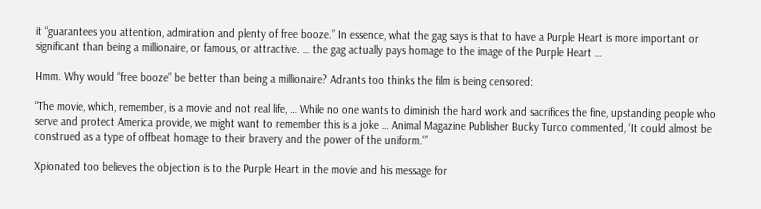it “guarantees you attention, admiration and plenty of free booze.” In essence, what the gag says is that to have a Purple Heart is more important or significant than being a millionaire, or famous, or attractive. … the gag actually pays homage to the image of the Purple Heart …

Hmm. Why would “free booze” be better than being a millionaire? Adrants too thinks the film is being censored:

“The movie, which, remember, is a movie and not real life, … While no one wants to diminish the hard work and sacrifices the fine, upstanding people who serve and protect America provide, we might want to remember this is a joke … Animal Magazine Publisher Bucky Turco commented, ‘It could almost be construed as a type of offbeat homage to their bravery and the power of the uniform.'”

Xpionated too believes the objection is to the Purple Heart in the movie and his message for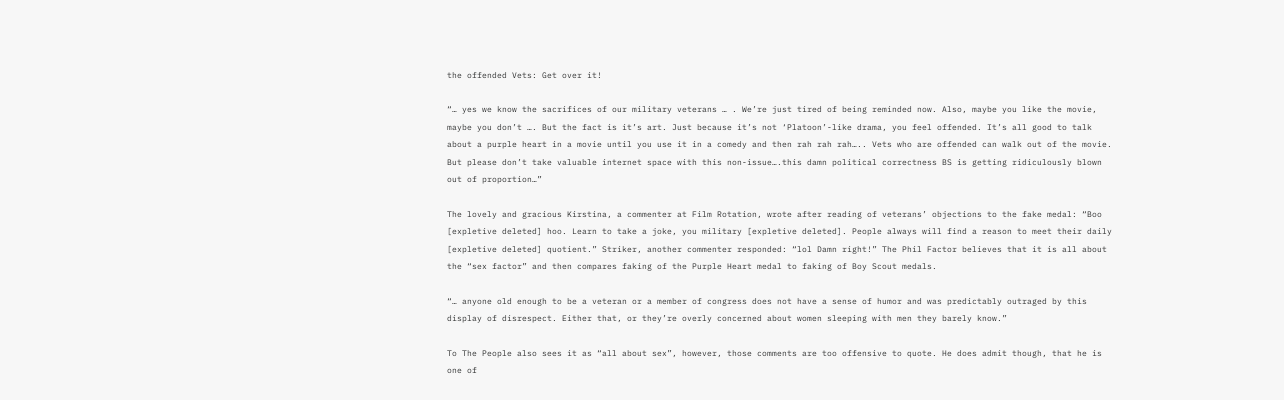the offended Vets: Get over it!

“… yes we know the sacrifices of our military veterans … . We’re just tired of being reminded now. Also, maybe you like the movie, maybe you don’t …. But the fact is it’s art. Just because it’s not ‘Platoon’-like drama, you feel offended. It’s all good to talk about a purple heart in a movie until you use it in a comedy and then rah rah rah….. Vets who are offended can walk out of the movie. But please don’t take valuable internet space with this non-issue….this damn political correctness BS is getting ridiculously blown out of proportion…”

The lovely and gracious Kirstina, a commenter at Film Rotation, wrote after reading of veterans’ objections to the fake medal: “Boo [expletive deleted] hoo. Learn to take a joke, you military [expletive deleted]. People always will find a reason to meet their daily [expletive deleted] quotient.” Striker, another commenter responded: “lol Damn right!” The Phil Factor believes that it is all about the “sex factor” and then compares faking of the Purple Heart medal to faking of Boy Scout medals.

“… anyone old enough to be a veteran or a member of congress does not have a sense of humor and was predictably outraged by this display of disrespect. Either that, or they’re overly concerned about women sleeping with men they barely know.”

To The People also sees it as “all about sex”, however, those comments are too offensive to quote. He does admit though, that he is one of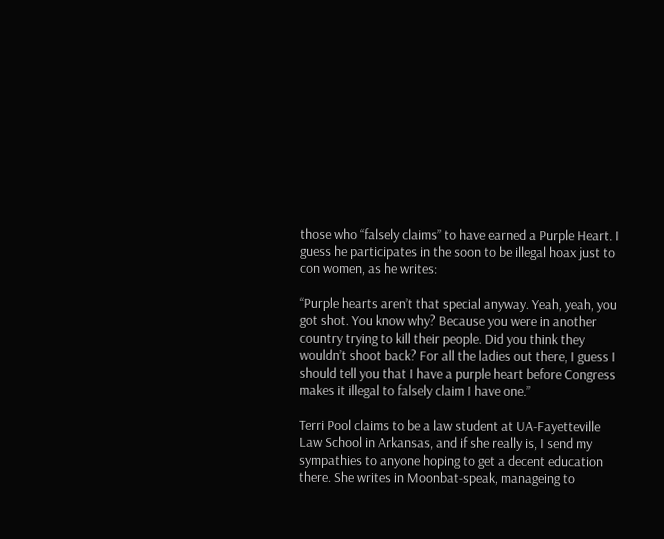those who “falsely claims” to have earned a Purple Heart. I guess he participates in the soon to be illegal hoax just to con women, as he writes:

“Purple hearts aren’t that special anyway. Yeah, yeah, you got shot. You know why? Because you were in another country trying to kill their people. Did you think they wouldn’t shoot back? For all the ladies out there, I guess I should tell you that I have a purple heart before Congress makes it illegal to falsely claim I have one.”

Terri Pool claims to be a law student at UA-Fayetteville Law School in Arkansas, and if she really is, I send my sympathies to anyone hoping to get a decent education there. She writes in Moonbat-speak, manageing to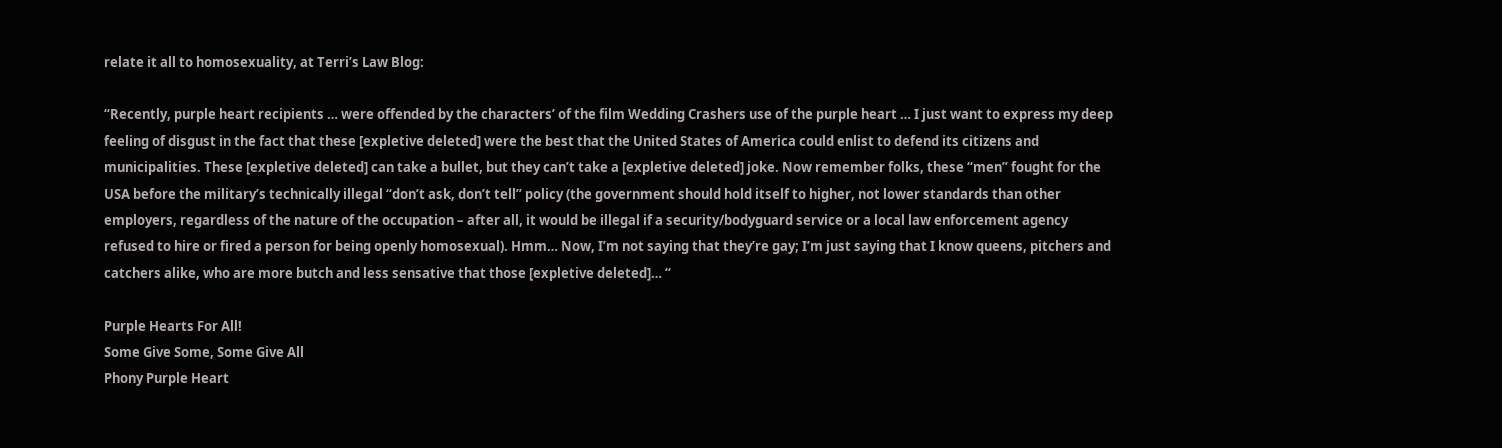relate it all to homosexuality, at Terri’s Law Blog:

“Recently, purple heart recipients … were offended by the characters’ of the film Wedding Crashers use of the purple heart … I just want to express my deep feeling of disgust in the fact that these [expletive deleted] were the best that the United States of America could enlist to defend its citizens and municipalities. These [expletive deleted] can take a bullet, but they can’t take a [expletive deleted] joke. Now remember folks, these “men” fought for the USA before the military’s technically illegal “don’t ask, don’t tell” policy (the government should hold itself to higher, not lower standards than other employers, regardless of the nature of the occupation – after all, it would be illegal if a security/bodyguard service or a local law enforcement agency refused to hire or fired a person for being openly homosexual). Hmm… Now, I’m not saying that they’re gay; I’m just saying that I know queens, pitchers and catchers alike, who are more butch and less sensative that those [expletive deleted]… “

Purple Hearts For All!
Some Give Some, Some Give All
Phony Purple Heart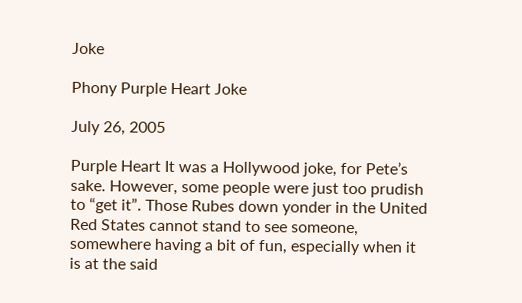Joke

Phony Purple Heart Joke

July 26, 2005

Purple Heart It was a Hollywood joke, for Pete’s sake. However, some people were just too prudish to “get it”. Those Rubes down yonder in the United Red States cannot stand to see someone, somewhere having a bit of fun, especially when it is at the said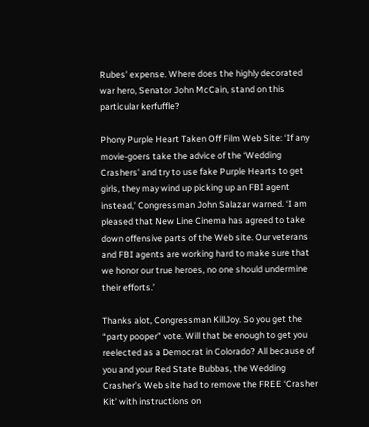Rubes’ expense. Where does the highly decorated war hero, Senator John McCain, stand on this particular kerfuffle?

Phony Purple Heart Taken Off Film Web Site: ‘If any movie-goers take the advice of the ‘Wedding Crashers’ and try to use fake Purple Hearts to get girls, they may wind up picking up an FBI agent instead,’ Congressman John Salazar warned. ‘I am pleased that New Line Cinema has agreed to take down offensive parts of the Web site. Our veterans and FBI agents are working hard to make sure that we honor our true heroes, no one should undermine their efforts.’

Thanks alot, Congressman KillJoy. So you get the “party pooper” vote. Will that be enough to get you reelected as a Democrat in Colorado? All because of you and your Red State Bubbas, the Wedding Crasher’s Web site had to remove the FREE ‘Crasher Kit’ with instructions on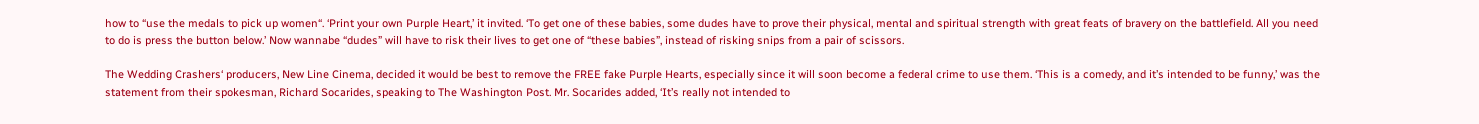how to “use the medals to pick up women“. ‘Print your own Purple Heart,’ it invited. ‘To get one of these babies, some dudes have to prove their physical, mental and spiritual strength with great feats of bravery on the battlefield. All you need to do is press the button below.’ Now wannabe “dudes” will have to risk their lives to get one of “these babies”, instead of risking snips from a pair of scissors.

The Wedding Crashers‘ producers, New Line Cinema, decided it would be best to remove the FREE fake Purple Hearts, especially since it will soon become a federal crime to use them. ‘This is a comedy, and it’s intended to be funny,’ was the statement from their spokesman, Richard Socarides, speaking to The Washington Post. Mr. Socarides added, ‘It’s really not intended to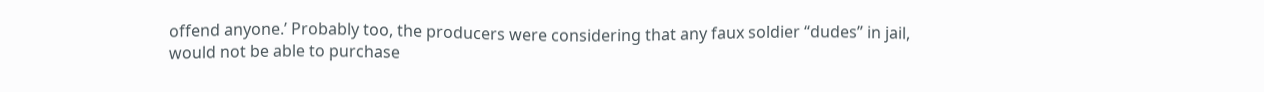offend anyone.’ Probably too, the producers were considering that any faux soldier “dudes” in jail, would not be able to purchase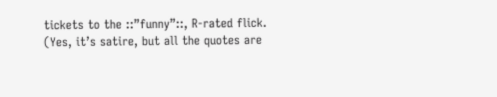tickets to the ::”funny”::, R-rated flick.
(Yes, it’s satire, but all the quotes are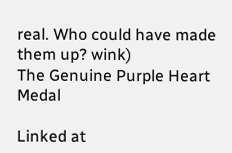real. Who could have made them up? wink)
The Genuine Purple Heart Medal

Linked at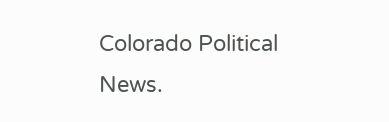Colorado Political News.